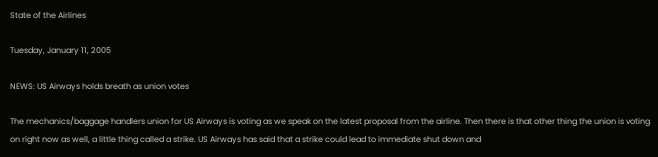State of the Airlines

Tuesday, January 11, 2005

NEWS: US Airways holds breath as union votes

The mechanics/baggage handlers union for US Airways is voting as we speak on the latest proposal from the airline. Then there is that other thing the union is voting on right now as well, a little thing called a strike. US Airways has said that a strike could lead to immediate shut down and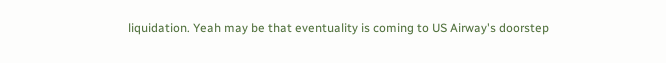liquidation. Yeah may be that eventuality is coming to US Airway's doorstep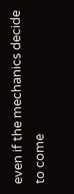even if the mechanics decide to come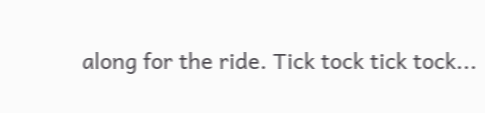along for the ride. Tick tock tick tock...